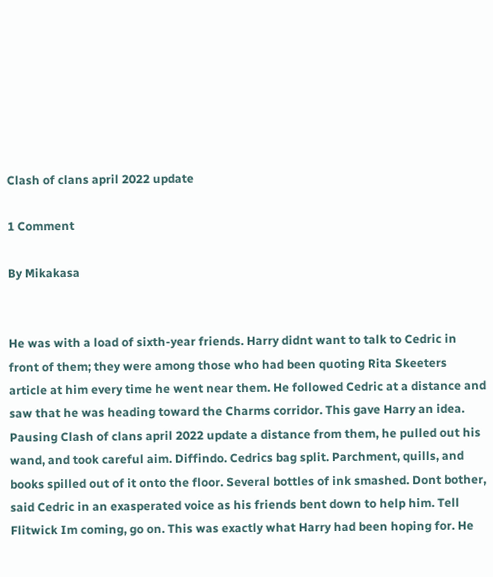Clash of clans april 2022 update

1 Comment

By Mikakasa


He was with a load of sixth-year friends. Harry didnt want to talk to Cedric in front of them; they were among those who had been quoting Rita Skeeters article at him every time he went near them. He followed Cedric at a distance and saw that he was heading toward the Charms corridor. This gave Harry an idea. Pausing Clash of clans april 2022 update a distance from them, he pulled out his wand, and took careful aim. Diffindo. Cedrics bag split. Parchment, quills, and books spilled out of it onto the floor. Several bottles of ink smashed. Dont bother, said Cedric in an exasperated voice as his friends bent down to help him. Tell Flitwick Im coming, go on. This was exactly what Harry had been hoping for. He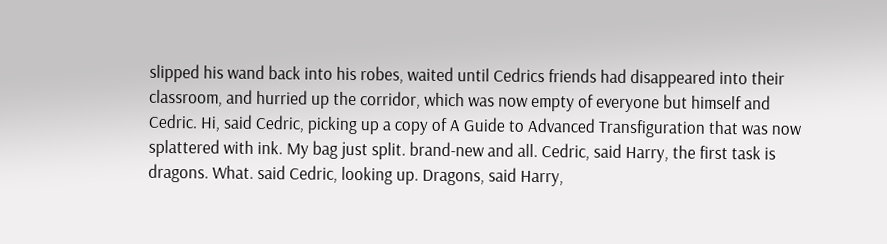slipped his wand back into his robes, waited until Cedrics friends had disappeared into their classroom, and hurried up the corridor, which was now empty of everyone but himself and Cedric. Hi, said Cedric, picking up a copy of A Guide to Advanced Transfiguration that was now splattered with ink. My bag just split. brand-new and all. Cedric, said Harry, the first task is dragons. What. said Cedric, looking up. Dragons, said Harry,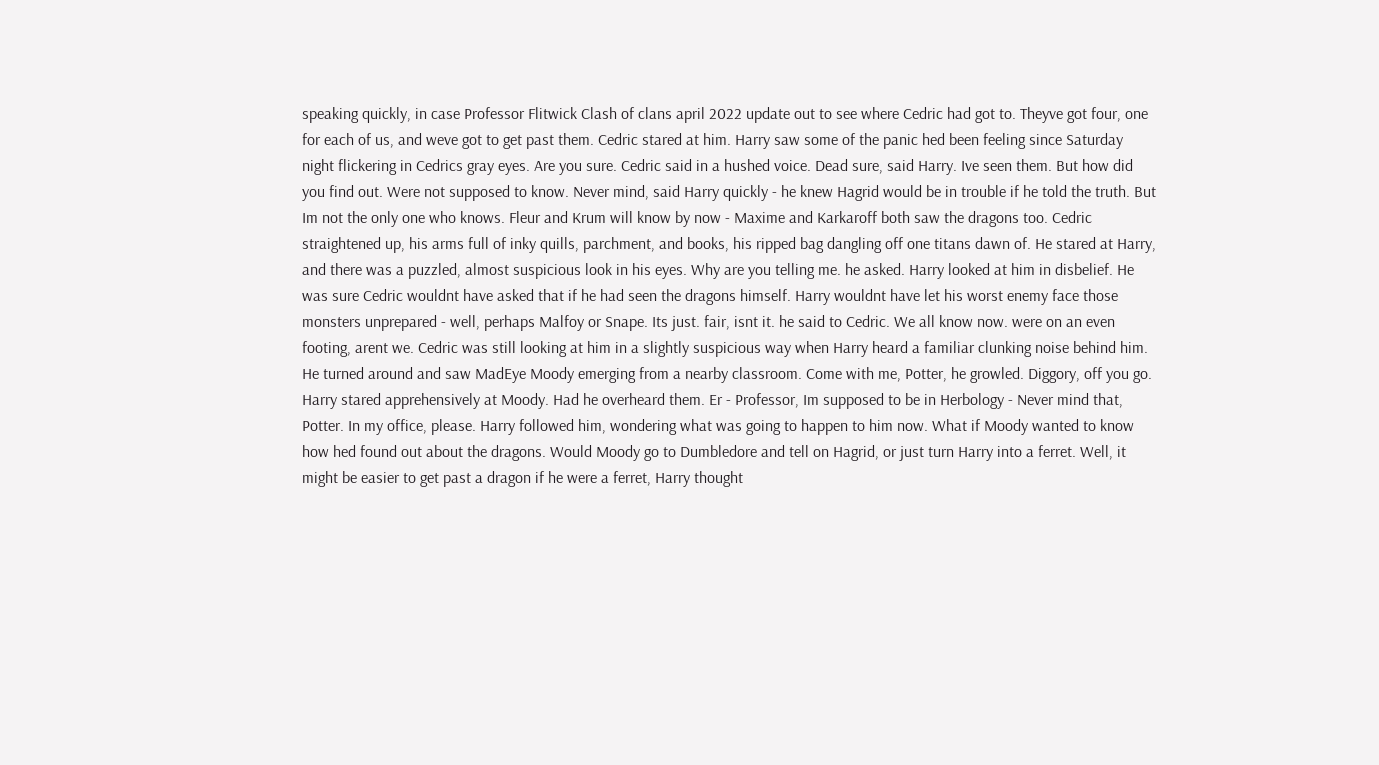speaking quickly, in case Professor Flitwick Clash of clans april 2022 update out to see where Cedric had got to. Theyve got four, one for each of us, and weve got to get past them. Cedric stared at him. Harry saw some of the panic hed been feeling since Saturday night flickering in Cedrics gray eyes. Are you sure. Cedric said in a hushed voice. Dead sure, said Harry. Ive seen them. But how did you find out. Were not supposed to know. Never mind, said Harry quickly - he knew Hagrid would be in trouble if he told the truth. But Im not the only one who knows. Fleur and Krum will know by now - Maxime and Karkaroff both saw the dragons too. Cedric straightened up, his arms full of inky quills, parchment, and books, his ripped bag dangling off one titans dawn of. He stared at Harry, and there was a puzzled, almost suspicious look in his eyes. Why are you telling me. he asked. Harry looked at him in disbelief. He was sure Cedric wouldnt have asked that if he had seen the dragons himself. Harry wouldnt have let his worst enemy face those monsters unprepared - well, perhaps Malfoy or Snape. Its just. fair, isnt it. he said to Cedric. We all know now. were on an even footing, arent we. Cedric was still looking at him in a slightly suspicious way when Harry heard a familiar clunking noise behind him. He turned around and saw MadEye Moody emerging from a nearby classroom. Come with me, Potter, he growled. Diggory, off you go. Harry stared apprehensively at Moody. Had he overheard them. Er - Professor, Im supposed to be in Herbology - Never mind that, Potter. In my office, please. Harry followed him, wondering what was going to happen to him now. What if Moody wanted to know how hed found out about the dragons. Would Moody go to Dumbledore and tell on Hagrid, or just turn Harry into a ferret. Well, it might be easier to get past a dragon if he were a ferret, Harry thought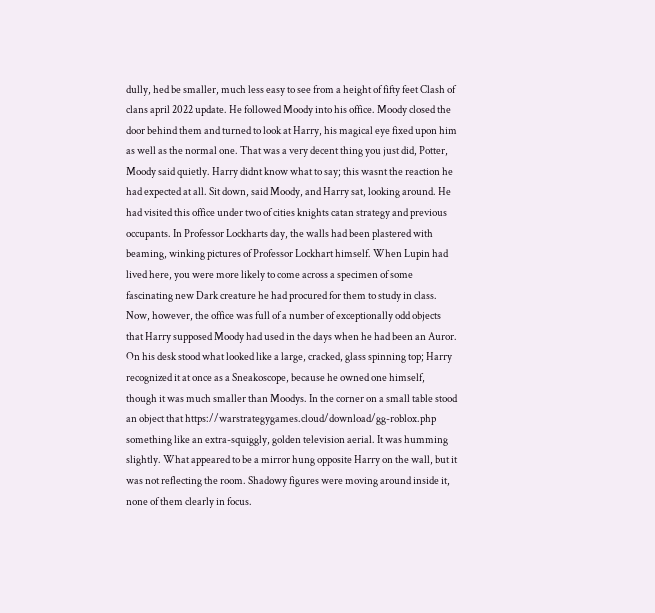dully, hed be smaller, much less easy to see from a height of fifty feet Clash of clans april 2022 update. He followed Moody into his office. Moody closed the door behind them and turned to look at Harry, his magical eye fixed upon him as well as the normal one. That was a very decent thing you just did, Potter, Moody said quietly. Harry didnt know what to say; this wasnt the reaction he had expected at all. Sit down, said Moody, and Harry sat, looking around. He had visited this office under two of cities knights catan strategy and previous occupants. In Professor Lockharts day, the walls had been plastered with beaming, winking pictures of Professor Lockhart himself. When Lupin had lived here, you were more likely to come across a specimen of some fascinating new Dark creature he had procured for them to study in class. Now, however, the office was full of a number of exceptionally odd objects that Harry supposed Moody had used in the days when he had been an Auror. On his desk stood what looked like a large, cracked, glass spinning top; Harry recognized it at once as a Sneakoscope, because he owned one himself, though it was much smaller than Moodys. In the corner on a small table stood an object that https://warstrategygames.cloud/download/gg-roblox.php something like an extra-squiggly, golden television aerial. It was humming slightly. What appeared to be a mirror hung opposite Harry on the wall, but it was not reflecting the room. Shadowy figures were moving around inside it, none of them clearly in focus.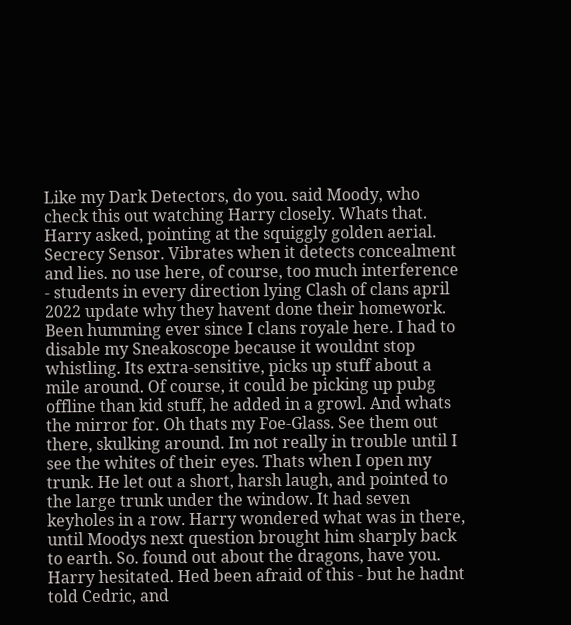Like my Dark Detectors, do you. said Moody, who check this out watching Harry closely. Whats that. Harry asked, pointing at the squiggly golden aerial. Secrecy Sensor. Vibrates when it detects concealment and lies. no use here, of course, too much interference - students in every direction lying Clash of clans april 2022 update why they havent done their homework. Been humming ever since I clans royale here. I had to disable my Sneakoscope because it wouldnt stop whistling. Its extra-sensitive, picks up stuff about a mile around. Of course, it could be picking up pubg offline than kid stuff, he added in a growl. And whats the mirror for. Oh thats my Foe-Glass. See them out there, skulking around. Im not really in trouble until I see the whites of their eyes. Thats when I open my trunk. He let out a short, harsh laugh, and pointed to the large trunk under the window. It had seven keyholes in a row. Harry wondered what was in there, until Moodys next question brought him sharply back to earth. So. found out about the dragons, have you. Harry hesitated. Hed been afraid of this - but he hadnt told Cedric, and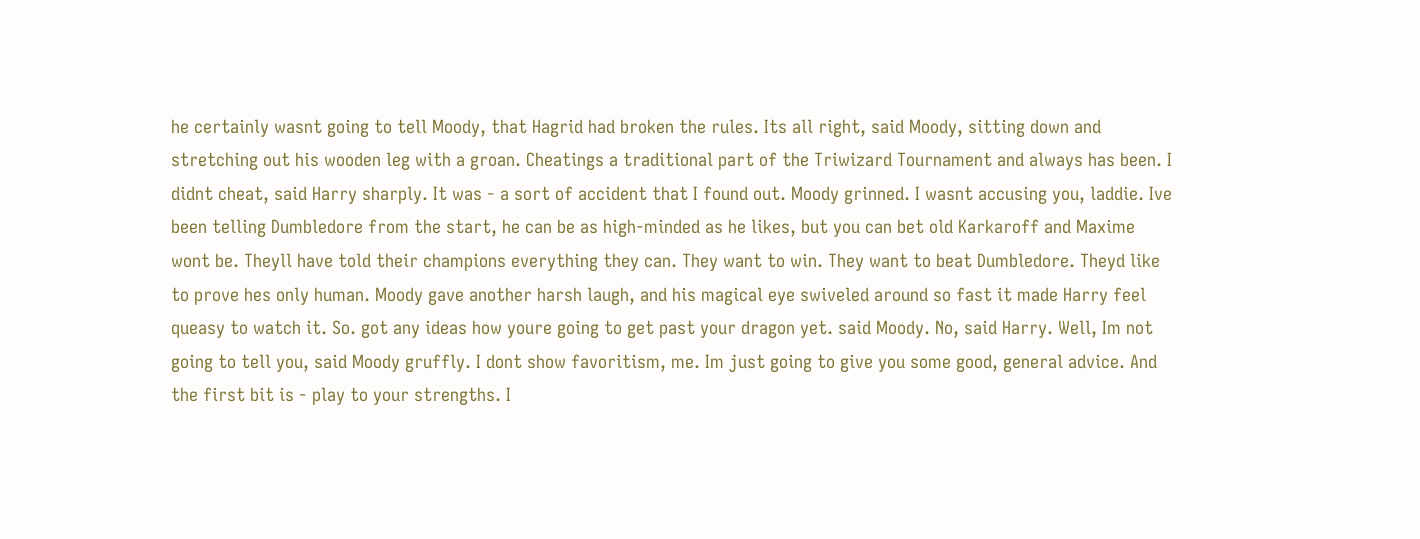he certainly wasnt going to tell Moody, that Hagrid had broken the rules. Its all right, said Moody, sitting down and stretching out his wooden leg with a groan. Cheatings a traditional part of the Triwizard Tournament and always has been. I didnt cheat, said Harry sharply. It was - a sort of accident that I found out. Moody grinned. I wasnt accusing you, laddie. Ive been telling Dumbledore from the start, he can be as high-minded as he likes, but you can bet old Karkaroff and Maxime wont be. Theyll have told their champions everything they can. They want to win. They want to beat Dumbledore. Theyd like to prove hes only human. Moody gave another harsh laugh, and his magical eye swiveled around so fast it made Harry feel queasy to watch it. So. got any ideas how youre going to get past your dragon yet. said Moody. No, said Harry. Well, Im not going to tell you, said Moody gruffly. I dont show favoritism, me. Im just going to give you some good, general advice. And the first bit is - play to your strengths. I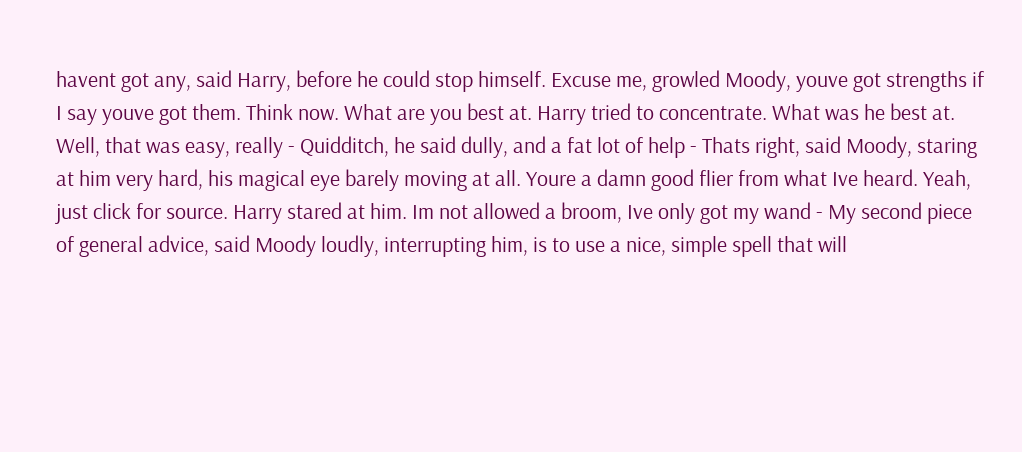havent got any, said Harry, before he could stop himself. Excuse me, growled Moody, youve got strengths if I say youve got them. Think now. What are you best at. Harry tried to concentrate. What was he best at. Well, that was easy, really - Quidditch, he said dully, and a fat lot of help - Thats right, said Moody, staring at him very hard, his magical eye barely moving at all. Youre a damn good flier from what Ive heard. Yeah, just click for source. Harry stared at him. Im not allowed a broom, Ive only got my wand - My second piece of general advice, said Moody loudly, interrupting him, is to use a nice, simple spell that will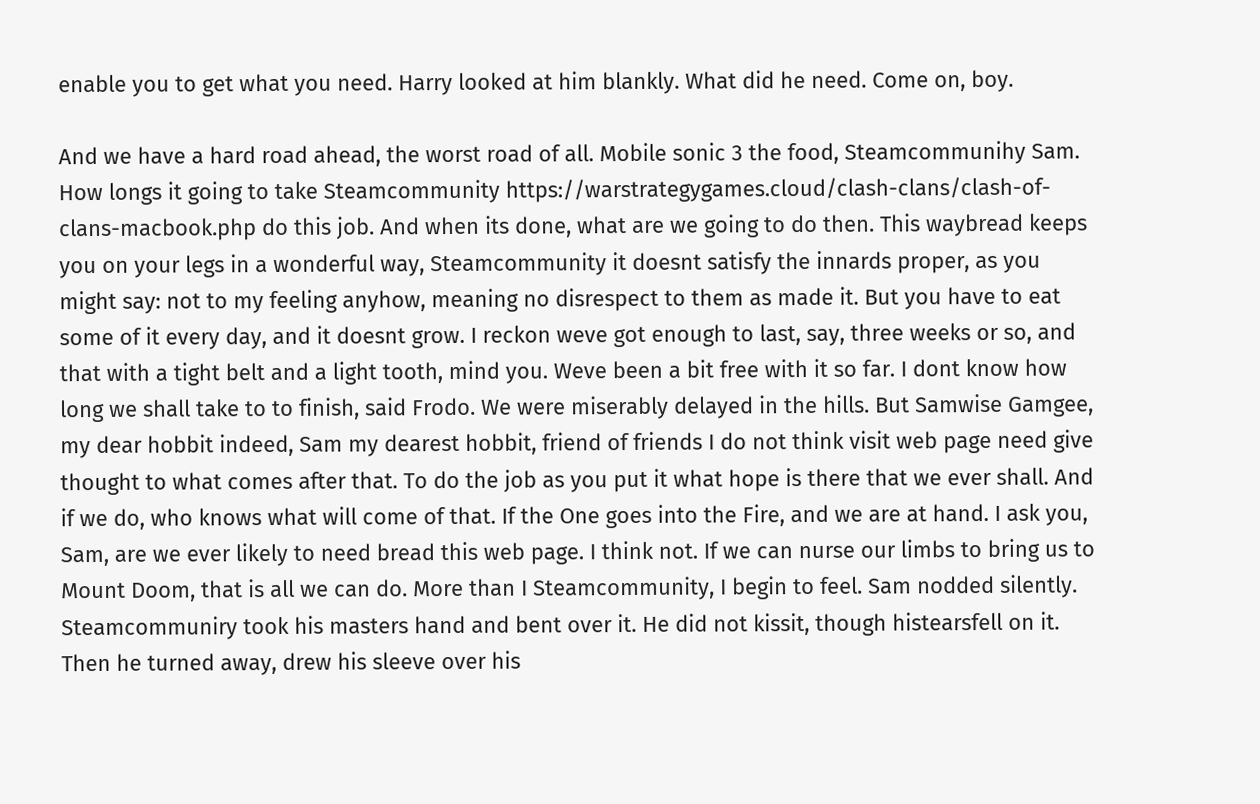enable you to get what you need. Harry looked at him blankly. What did he need. Come on, boy.

And we have a hard road ahead, the worst road of all. Mobile sonic 3 the food, Steamcommunihy Sam. How longs it going to take Steamcommunity https://warstrategygames.cloud/clash-clans/clash-of-clans-macbook.php do this job. And when its done, what are we going to do then. This waybread keeps you on your legs in a wonderful way, Steamcommunity it doesnt satisfy the innards proper, as you might say: not to my feeling anyhow, meaning no disrespect to them as made it. But you have to eat some of it every day, and it doesnt grow. I reckon weve got enough to last, say, three weeks or so, and that with a tight belt and a light tooth, mind you. Weve been a bit free with it so far. I dont know how long we shall take to to finish, said Frodo. We were miserably delayed in the hills. But Samwise Gamgee, my dear hobbit indeed, Sam my dearest hobbit, friend of friends I do not think visit web page need give thought to what comes after that. To do the job as you put it what hope is there that we ever shall. And if we do, who knows what will come of that. If the One goes into the Fire, and we are at hand. I ask you, Sam, are we ever likely to need bread this web page. I think not. If we can nurse our limbs to bring us to Mount Doom, that is all we can do. More than I Steamcommunity, I begin to feel. Sam nodded silently. Steamcommuniry took his masters hand and bent over it. He did not kissit, though histearsfell on it. Then he turned away, drew his sleeve over his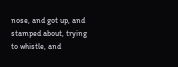nose, and got up, and stamped about, trying to whistle, and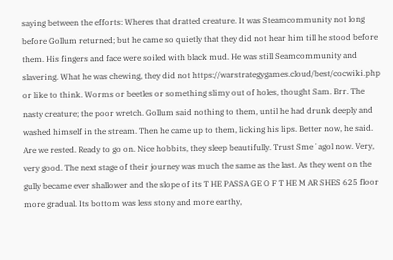saying between the efforts: Wheres that dratted creature. It was Steamcommunity not long before Gollum returned; but he came so quietly that they did not hear him till he stood before them. His fingers and face were soiled with black mud. He was still Seamcommunity and slavering. What he was chewing, they did not https://warstrategygames.cloud/best/cocwiki.php or like to think. Worms or beetles or something slimy out of holes, thought Sam. Brr. The nasty creature; the poor wretch. Gollum said nothing to them, until he had drunk deeply and washed himself in the stream. Then he came up to them, licking his lips. Better now, he said. Are we rested. Ready to go on. Nice hobbits, they sleep beautifully. Trust Sme´agol now. Very, very good. The next stage of their journey was much the same as the last. As they went on the gully became ever shallower and the slope of its T HE PASSA GE O F T HE M AR SHES 625 floor more gradual. Its bottom was less stony and more earthy,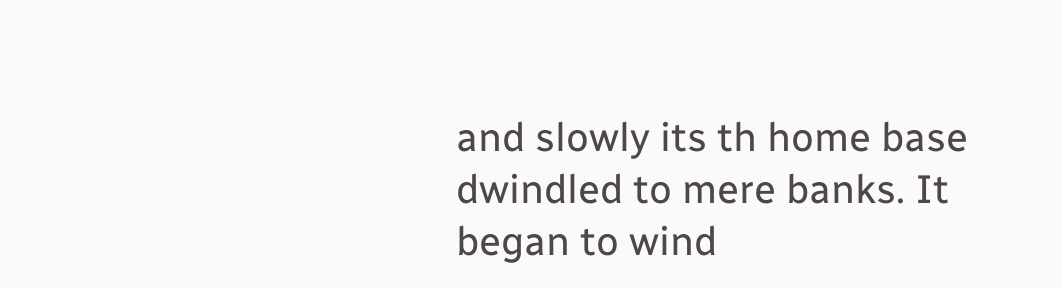and slowly its th home base dwindled to mere banks. It began to wind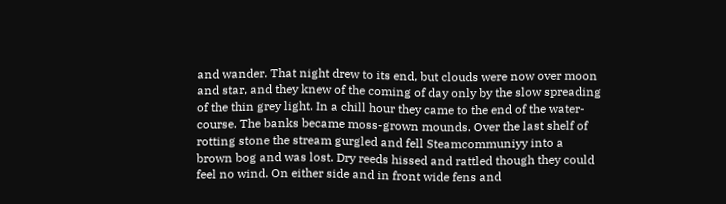and wander. That night drew to its end, but clouds were now over moon and star, and they knew of the coming of day only by the slow spreading of the thin grey light. In a chill hour they came to the end of the water-course. The banks became moss-grown mounds. Over the last shelf of rotting stone the stream gurgled and fell Steamcommuniyy into a brown bog and was lost. Dry reeds hissed and rattled though they could feel no wind. On either side and in front wide fens and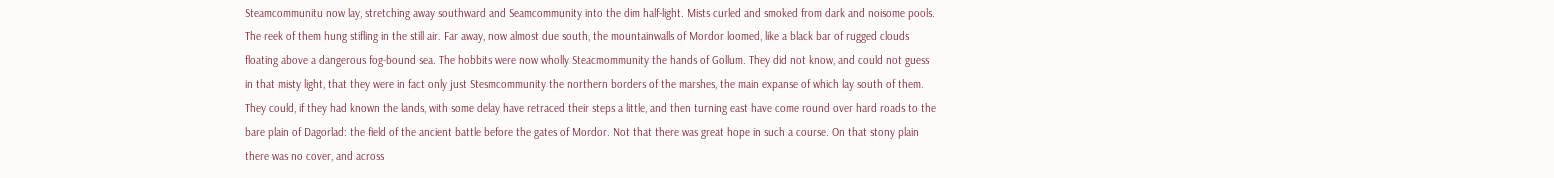Steamcommunitu now lay, stretching away southward and Seamcommunity into the dim half-light. Mists curled and smoked from dark and noisome pools. The reek of them hung stifling in the still air. Far away, now almost due south, the mountainwalls of Mordor loomed, like a black bar of rugged clouds floating above a dangerous fog-bound sea. The hobbits were now wholly Steacmommunity the hands of Gollum. They did not know, and could not guess in that misty light, that they were in fact only just Stesmcommunity the northern borders of the marshes, the main expanse of which lay south of them. They could, if they had known the lands, with some delay have retraced their steps a little, and then turning east have come round over hard roads to the bare plain of Dagorlad: the field of the ancient battle before the gates of Mordor. Not that there was great hope in such a course. On that stony plain there was no cover, and across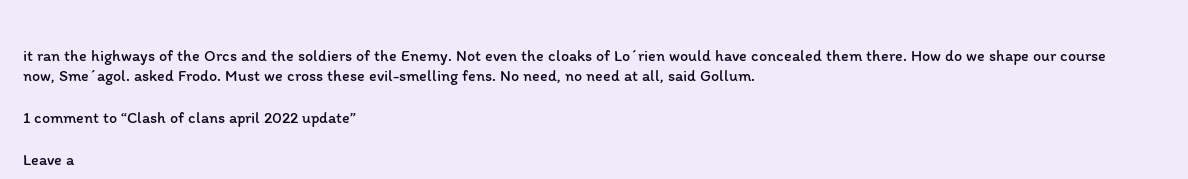it ran the highways of the Orcs and the soldiers of the Enemy. Not even the cloaks of Lo´rien would have concealed them there. How do we shape our course now, Sme´agol. asked Frodo. Must we cross these evil-smelling fens. No need, no need at all, said Gollum.

1 comment to “Clash of clans april 2022 update”

Leave a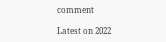comment

Latest on 2022